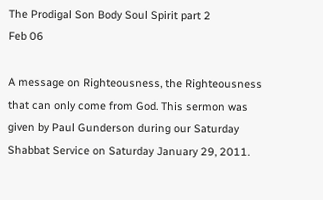The Prodigal Son Body Soul Spirit part 2
Feb 06

A message on Righteousness, the Righteousness that can only come from God. This sermon was given by Paul Gunderson during our Saturday Shabbat Service on Saturday January 29, 2011.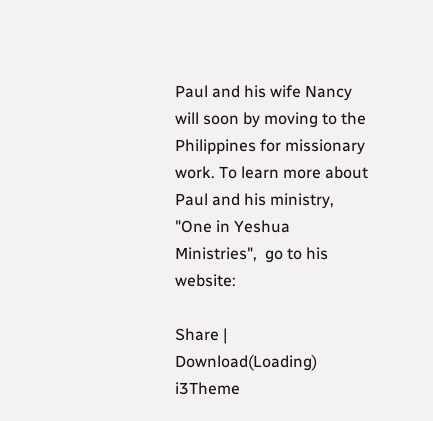Paul and his wife Nancy will soon by moving to the Philippines for missionary work. To learn more about Paul and his ministry, "One in Yeshua Ministries",  go to his website:

Share | Download(Loading)
i3Theme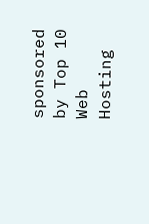sponsored by Top 10 Web Hosting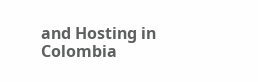and Hosting in Colombia